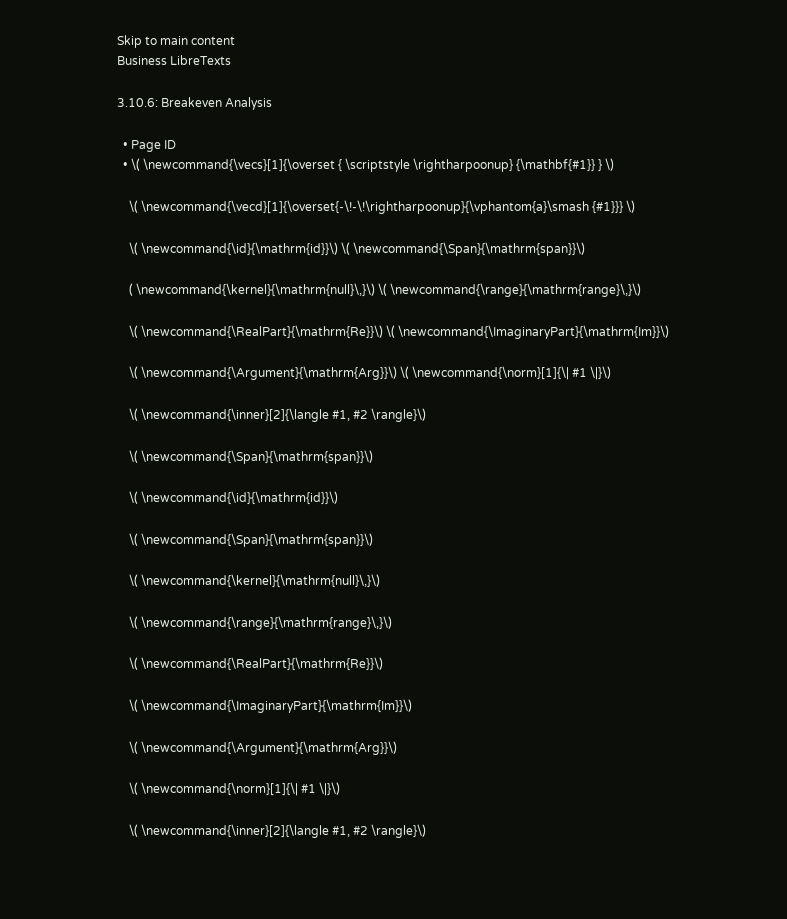Skip to main content
Business LibreTexts

3.10.6: Breakeven Analysis

  • Page ID
  • \( \newcommand{\vecs}[1]{\overset { \scriptstyle \rightharpoonup} {\mathbf{#1}} } \)

    \( \newcommand{\vecd}[1]{\overset{-\!-\!\rightharpoonup}{\vphantom{a}\smash {#1}}} \)

    \( \newcommand{\id}{\mathrm{id}}\) \( \newcommand{\Span}{\mathrm{span}}\)

    ( \newcommand{\kernel}{\mathrm{null}\,}\) \( \newcommand{\range}{\mathrm{range}\,}\)

    \( \newcommand{\RealPart}{\mathrm{Re}}\) \( \newcommand{\ImaginaryPart}{\mathrm{Im}}\)

    \( \newcommand{\Argument}{\mathrm{Arg}}\) \( \newcommand{\norm}[1]{\| #1 \|}\)

    \( \newcommand{\inner}[2]{\langle #1, #2 \rangle}\)

    \( \newcommand{\Span}{\mathrm{span}}\)

    \( \newcommand{\id}{\mathrm{id}}\)

    \( \newcommand{\Span}{\mathrm{span}}\)

    \( \newcommand{\kernel}{\mathrm{null}\,}\)

    \( \newcommand{\range}{\mathrm{range}\,}\)

    \( \newcommand{\RealPart}{\mathrm{Re}}\)

    \( \newcommand{\ImaginaryPart}{\mathrm{Im}}\)

    \( \newcommand{\Argument}{\mathrm{Arg}}\)

    \( \newcommand{\norm}[1]{\| #1 \|}\)

    \( \newcommand{\inner}[2]{\langle #1, #2 \rangle}\)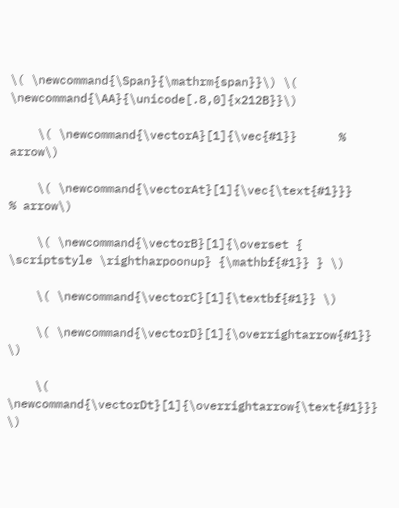\( \newcommand{\Span}{\mathrm{span}}\) \( \newcommand{\AA}{\unicode[.8,0]{x212B}}\)

    \( \newcommand{\vectorA}[1]{\vec{#1}}      % arrow\)

    \( \newcommand{\vectorAt}[1]{\vec{\text{#1}}}      % arrow\)

    \( \newcommand{\vectorB}[1]{\overset { \scriptstyle \rightharpoonup} {\mathbf{#1}} } \)

    \( \newcommand{\vectorC}[1]{\textbf{#1}} \)

    \( \newcommand{\vectorD}[1]{\overrightarrow{#1}} \)

    \( \newcommand{\vectorDt}[1]{\overrightarrow{\text{#1}}} \)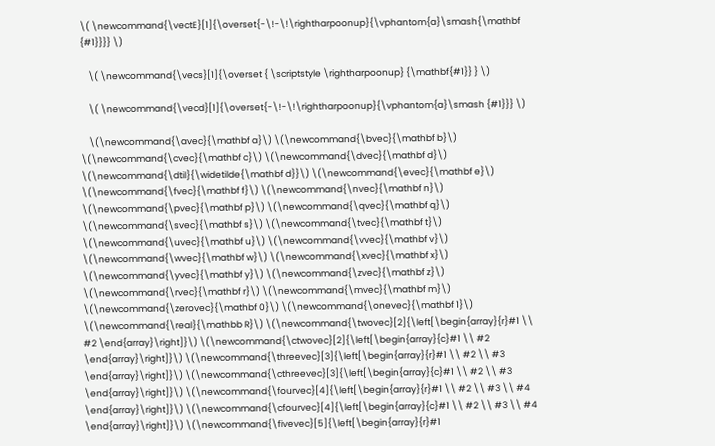\( \newcommand{\vectE}[1]{\overset{-\!-\!\rightharpoonup}{\vphantom{a}\smash{\mathbf {#1}}}} \)

    \( \newcommand{\vecs}[1]{\overset { \scriptstyle \rightharpoonup} {\mathbf{#1}} } \)

    \( \newcommand{\vecd}[1]{\overset{-\!-\!\rightharpoonup}{\vphantom{a}\smash {#1}}} \)

    \(\newcommand{\avec}{\mathbf a}\) \(\newcommand{\bvec}{\mathbf b}\) \(\newcommand{\cvec}{\mathbf c}\) \(\newcommand{\dvec}{\mathbf d}\) \(\newcommand{\dtil}{\widetilde{\mathbf d}}\) \(\newcommand{\evec}{\mathbf e}\) \(\newcommand{\fvec}{\mathbf f}\) \(\newcommand{\nvec}{\mathbf n}\) \(\newcommand{\pvec}{\mathbf p}\) \(\newcommand{\qvec}{\mathbf q}\) \(\newcommand{\svec}{\mathbf s}\) \(\newcommand{\tvec}{\mathbf t}\) \(\newcommand{\uvec}{\mathbf u}\) \(\newcommand{\vvec}{\mathbf v}\) \(\newcommand{\wvec}{\mathbf w}\) \(\newcommand{\xvec}{\mathbf x}\) \(\newcommand{\yvec}{\mathbf y}\) \(\newcommand{\zvec}{\mathbf z}\) \(\newcommand{\rvec}{\mathbf r}\) \(\newcommand{\mvec}{\mathbf m}\) \(\newcommand{\zerovec}{\mathbf 0}\) \(\newcommand{\onevec}{\mathbf 1}\) \(\newcommand{\real}{\mathbb R}\) \(\newcommand{\twovec}[2]{\left[\begin{array}{r}#1 \\ #2 \end{array}\right]}\) \(\newcommand{\ctwovec}[2]{\left[\begin{array}{c}#1 \\ #2 \end{array}\right]}\) \(\newcommand{\threevec}[3]{\left[\begin{array}{r}#1 \\ #2 \\ #3 \end{array}\right]}\) \(\newcommand{\cthreevec}[3]{\left[\begin{array}{c}#1 \\ #2 \\ #3 \end{array}\right]}\) \(\newcommand{\fourvec}[4]{\left[\begin{array}{r}#1 \\ #2 \\ #3 \\ #4 \end{array}\right]}\) \(\newcommand{\cfourvec}[4]{\left[\begin{array}{c}#1 \\ #2 \\ #3 \\ #4 \end{array}\right]}\) \(\newcommand{\fivevec}[5]{\left[\begin{array}{r}#1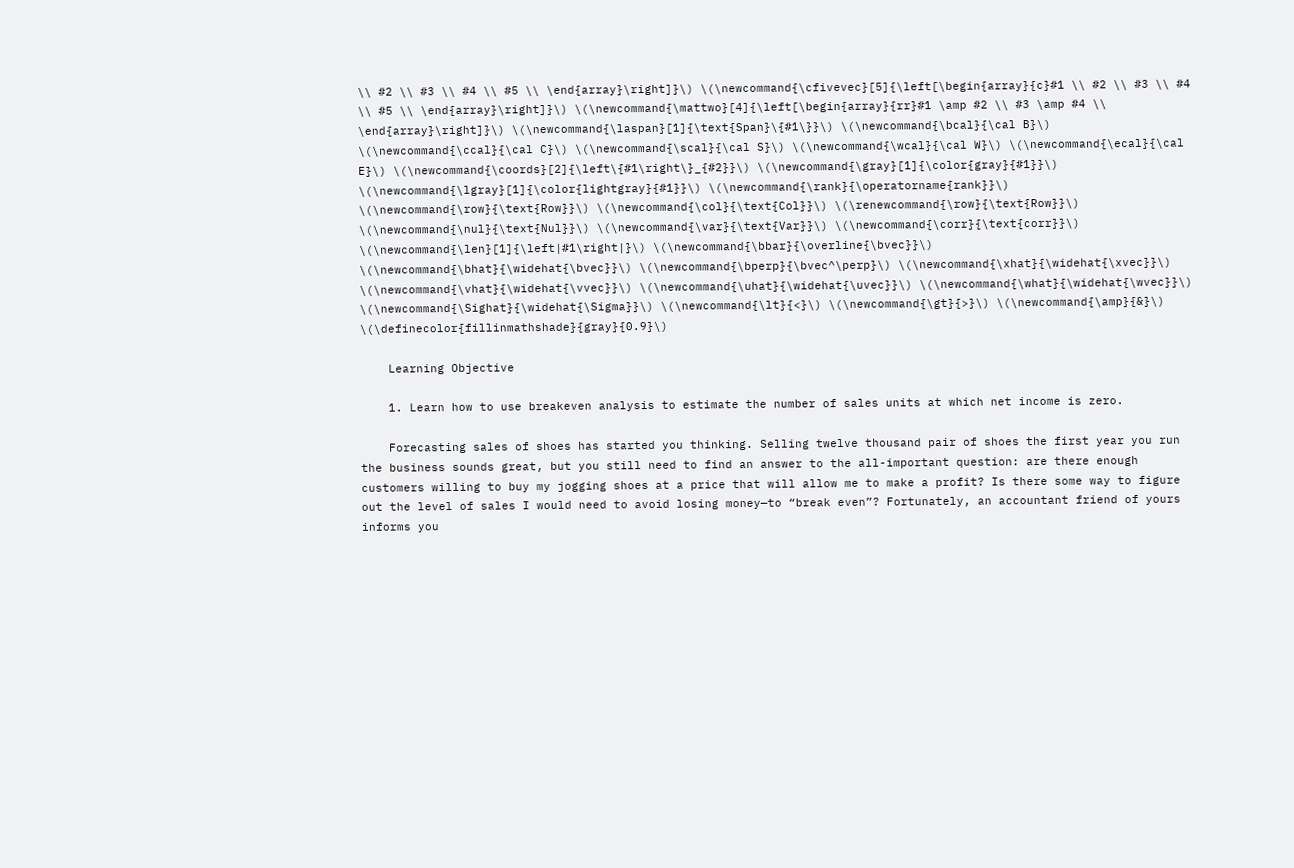\\ #2 \\ #3 \\ #4 \\ #5 \\ \end{array}\right]}\) \(\newcommand{\cfivevec}[5]{\left[\begin{array}{c}#1 \\ #2 \\ #3 \\ #4 \\ #5 \\ \end{array}\right]}\) \(\newcommand{\mattwo}[4]{\left[\begin{array}{rr}#1 \amp #2 \\ #3 \amp #4 \\ \end{array}\right]}\) \(\newcommand{\laspan}[1]{\text{Span}\{#1\}}\) \(\newcommand{\bcal}{\cal B}\) \(\newcommand{\ccal}{\cal C}\) \(\newcommand{\scal}{\cal S}\) \(\newcommand{\wcal}{\cal W}\) \(\newcommand{\ecal}{\cal E}\) \(\newcommand{\coords}[2]{\left\{#1\right\}_{#2}}\) \(\newcommand{\gray}[1]{\color{gray}{#1}}\) \(\newcommand{\lgray}[1]{\color{lightgray}{#1}}\) \(\newcommand{\rank}{\operatorname{rank}}\) \(\newcommand{\row}{\text{Row}}\) \(\newcommand{\col}{\text{Col}}\) \(\renewcommand{\row}{\text{Row}}\) \(\newcommand{\nul}{\text{Nul}}\) \(\newcommand{\var}{\text{Var}}\) \(\newcommand{\corr}{\text{corr}}\) \(\newcommand{\len}[1]{\left|#1\right|}\) \(\newcommand{\bbar}{\overline{\bvec}}\) \(\newcommand{\bhat}{\widehat{\bvec}}\) \(\newcommand{\bperp}{\bvec^\perp}\) \(\newcommand{\xhat}{\widehat{\xvec}}\) \(\newcommand{\vhat}{\widehat{\vvec}}\) \(\newcommand{\uhat}{\widehat{\uvec}}\) \(\newcommand{\what}{\widehat{\wvec}}\) \(\newcommand{\Sighat}{\widehat{\Sigma}}\) \(\newcommand{\lt}{<}\) \(\newcommand{\gt}{>}\) \(\newcommand{\amp}{&}\) \(\definecolor{fillinmathshade}{gray}{0.9}\)

    Learning Objective

    1. Learn how to use breakeven analysis to estimate the number of sales units at which net income is zero.

    Forecasting sales of shoes has started you thinking. Selling twelve thousand pair of shoes the first year you run the business sounds great, but you still need to find an answer to the all-important question: are there enough customers willing to buy my jogging shoes at a price that will allow me to make a profit? Is there some way to figure out the level of sales I would need to avoid losing money—to “break even”? Fortunately, an accountant friend of yours informs you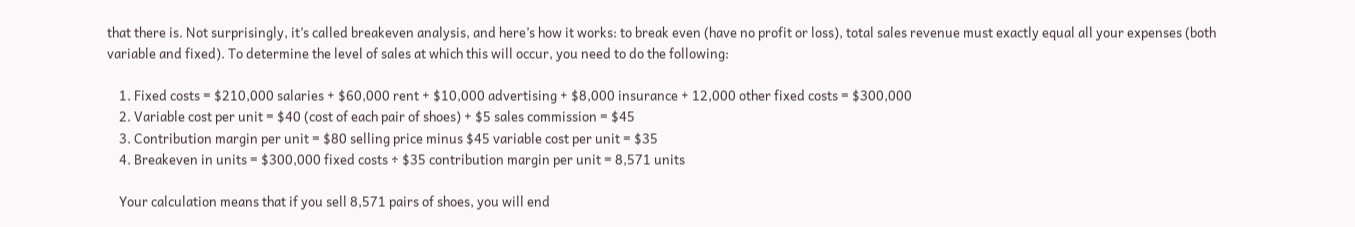that there is. Not surprisingly, it’s called breakeven analysis, and here’s how it works: to break even (have no profit or loss), total sales revenue must exactly equal all your expenses (both variable and fixed). To determine the level of sales at which this will occur, you need to do the following:

    1. Fixed costs = $210,000 salaries + $60,000 rent + $10,000 advertising + $8,000 insurance + 12,000 other fixed costs = $300,000
    2. Variable cost per unit = $40 (cost of each pair of shoes) + $5 sales commission = $45
    3. Contribution margin per unit = $80 selling price minus $45 variable cost per unit = $35
    4. Breakeven in units = $300,000 fixed costs ÷ $35 contribution margin per unit = 8,571 units

    Your calculation means that if you sell 8,571 pairs of shoes, you will end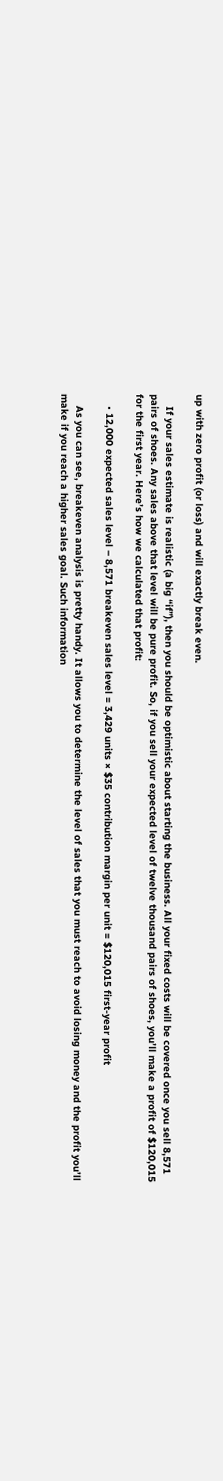up with zero profit (or loss) and will exactly break even.

    If your sales estimate is realistic (a big “if”), then you should be optimistic about starting the business. All your fixed costs will be covered once you sell 8,571 pairs of shoes. Any sales above that level will be pure profit. So, if you sell your expected level of twelve thousand pairs of shoes, you’ll make a profit of $120,015 for the first year. Here’s how we calculated that profit:

    • 12,000 expected sales level – 8,571 breakeven sales level = 3,429 units × $35 contribution margin per unit = $120,015 first-year profit

    As you can see, breakeven analysis is pretty handy. It allows you to determine the level of sales that you must reach to avoid losing money and the profit you’ll make if you reach a higher sales goal. Such information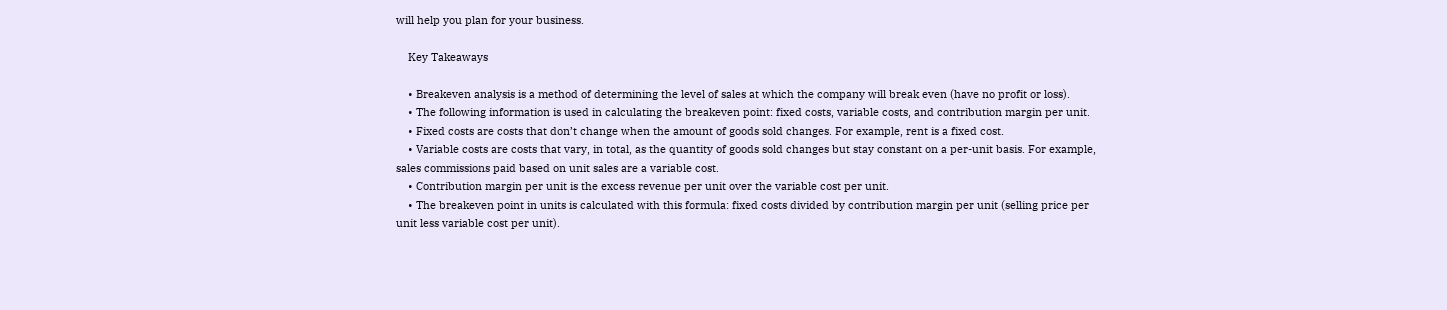will help you plan for your business.

    Key Takeaways

    • Breakeven analysis is a method of determining the level of sales at which the company will break even (have no profit or loss).
    • The following information is used in calculating the breakeven point: fixed costs, variable costs, and contribution margin per unit.
    • Fixed costs are costs that don’t change when the amount of goods sold changes. For example, rent is a fixed cost.
    • Variable costs are costs that vary, in total, as the quantity of goods sold changes but stay constant on a per-unit basis. For example, sales commissions paid based on unit sales are a variable cost.
    • Contribution margin per unit is the excess revenue per unit over the variable cost per unit.
    • The breakeven point in units is calculated with this formula: fixed costs divided by contribution margin per unit (selling price per unit less variable cost per unit).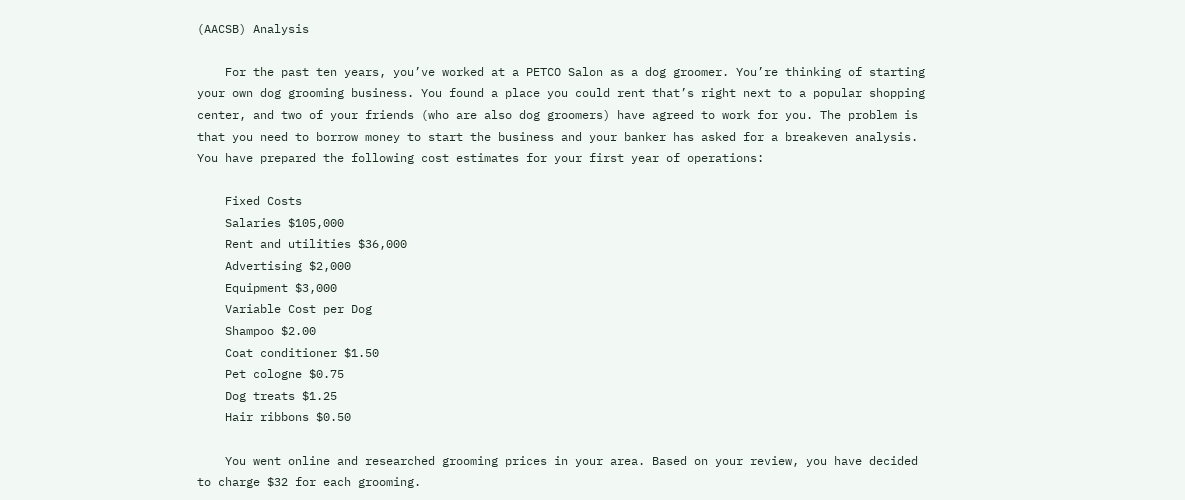(AACSB) Analysis

    For the past ten years, you’ve worked at a PETCO Salon as a dog groomer. You’re thinking of starting your own dog grooming business. You found a place you could rent that’s right next to a popular shopping center, and two of your friends (who are also dog groomers) have agreed to work for you. The problem is that you need to borrow money to start the business and your banker has asked for a breakeven analysis. You have prepared the following cost estimates for your first year of operations:

    Fixed Costs
    Salaries $105,000
    Rent and utilities $36,000
    Advertising $2,000
    Equipment $3,000
    Variable Cost per Dog
    Shampoo $2.00
    Coat conditioner $1.50
    Pet cologne $0.75
    Dog treats $1.25
    Hair ribbons $0.50

    You went online and researched grooming prices in your area. Based on your review, you have decided to charge $32 for each grooming.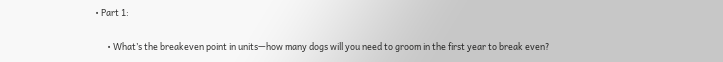• Part 1:

      • What’s the breakeven point in units—how many dogs will you need to groom in the first year to break even?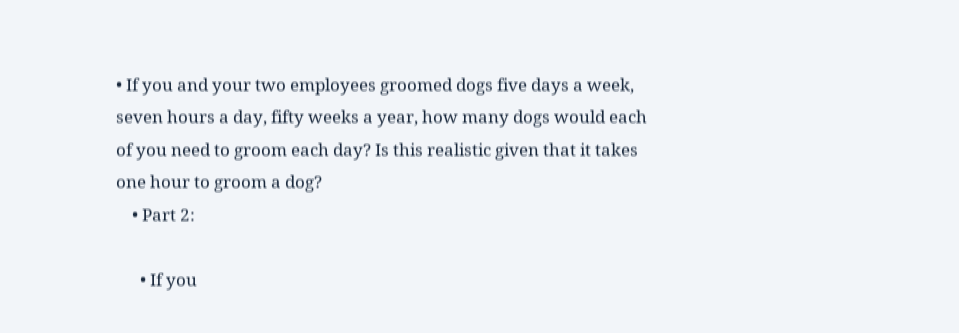• If you and your two employees groomed dogs five days a week, seven hours a day, fifty weeks a year, how many dogs would each of you need to groom each day? Is this realistic given that it takes one hour to groom a dog?
    • Part 2:

      • If you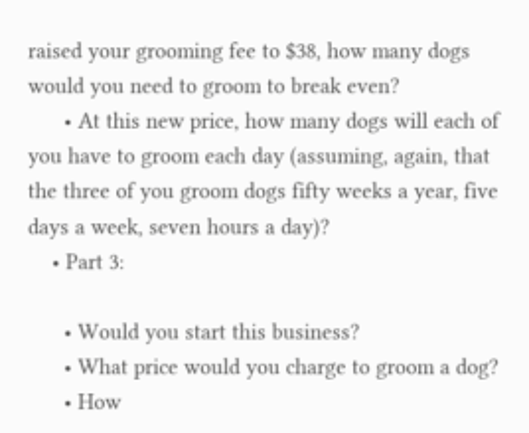raised your grooming fee to $38, how many dogs would you need to groom to break even?
      • At this new price, how many dogs will each of you have to groom each day (assuming, again, that the three of you groom dogs fifty weeks a year, five days a week, seven hours a day)?
    • Part 3:

      • Would you start this business?
      • What price would you charge to groom a dog?
      • How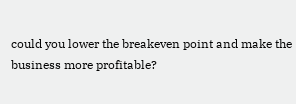could you lower the breakeven point and make the business more profitable?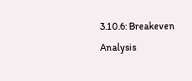3.10.6: Breakeven Analysis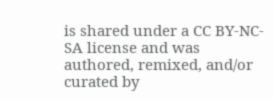is shared under a CC BY-NC-SA license and was authored, remixed, and/or curated by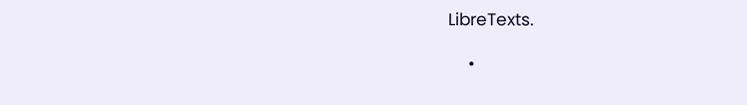LibreTexts.

    •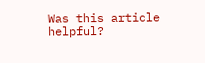Was this article helpful?